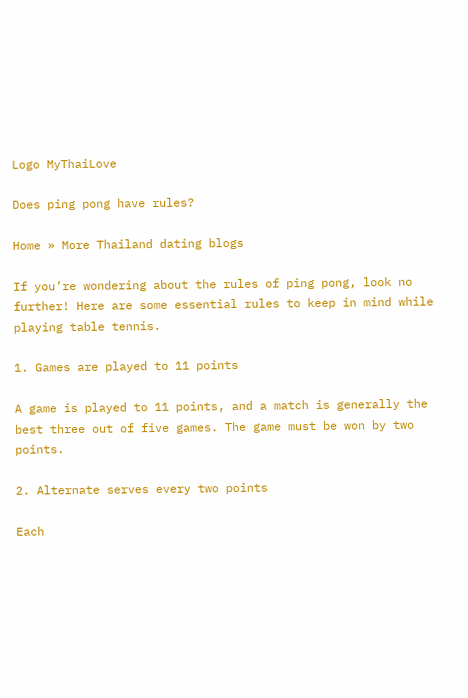Logo MyThaiLove

Does ping pong have rules?

Home » More Thailand dating blogs

If you’re wondering about the rules of ping pong, look no further! Here are some essential rules to keep in mind while playing table tennis.

1. Games are played to 11 points

A game is played to 11 points, and a match is generally the best three out of five games. The game must be won by two points.

2. Alternate serves every two points

Each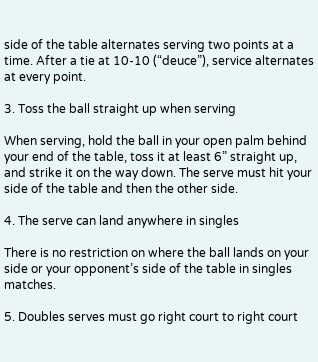side of the table alternates serving two points at a time. After a tie at 10-10 (“deuce”), service alternates at every point.

3. Toss the ball straight up when serving

When serving, hold the ball in your open palm behind your end of the table, toss it at least 6” straight up, and strike it on the way down. The serve must hit your side of the table and then the other side.

4. The serve can land anywhere in singles

There is no restriction on where the ball lands on your side or your opponent’s side of the table in singles matches.

5. Doubles serves must go right court to right court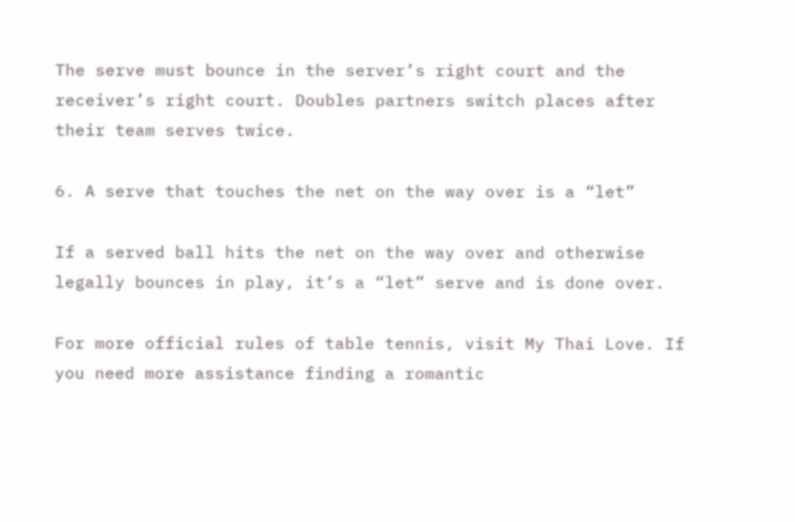The serve must bounce in the server’s right court and the receiver’s right court. Doubles partners switch places after their team serves twice.

6. A serve that touches the net on the way over is a “let”

If a served ball hits the net on the way over and otherwise legally bounces in play, it’s a “let” serve and is done over.

For more official rules of table tennis, visit My Thai Love. If you need more assistance finding a romantic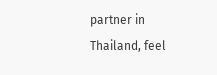partner in Thailand, feel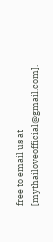free to email us at [mythailoveofficial@gmail.com].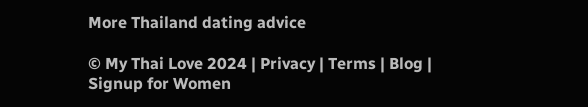More Thailand dating advice

© My Thai Love 2024 | Privacy | Terms | Blog | Signup for Women